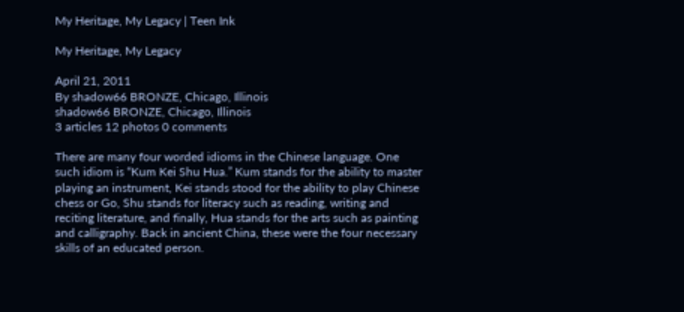My Heritage, My Legacy | Teen Ink

My Heritage, My Legacy

April 21, 2011
By shadow66 BRONZE, Chicago, Illinois
shadow66 BRONZE, Chicago, Illinois
3 articles 12 photos 0 comments

There are many four worded idioms in the Chinese language. One such idiom is “Kum Kei Shu Hua.” Kum stands for the ability to master playing an instrument, Kei stands stood for the ability to play Chinese chess or Go, Shu stands for literacy such as reading, writing and reciting literature, and finally, Hua stands for the arts such as painting and calligraphy. Back in ancient China, these were the four necessary skills of an educated person.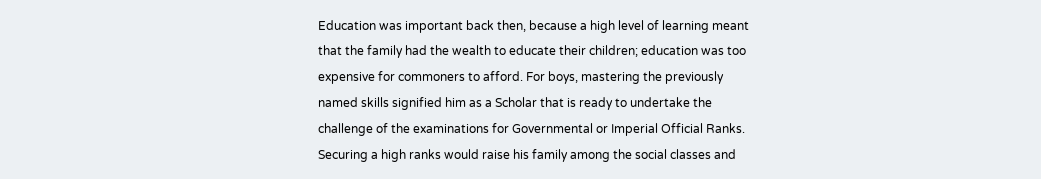Education was important back then, because a high level of learning meant that the family had the wealth to educate their children; education was too expensive for commoners to afford. For boys, mastering the previously named skills signified him as a Scholar that is ready to undertake the challenge of the examinations for Governmental or Imperial Official Ranks. Securing a high ranks would raise his family among the social classes and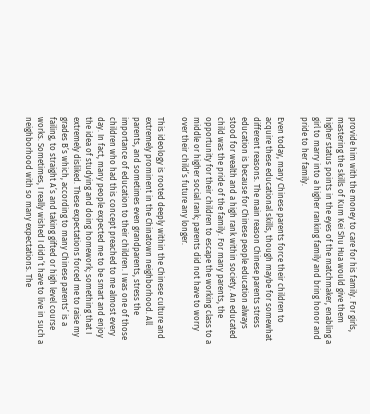provide him with the money to care for his family. For girls, mastering the skills of Kum Kei Shu Hua would give them higher status points in the eyes of the matchmaker, enabling a girl to marry into a higher ranking family and bring honor and pride to her family.

Even today, many Chinese parents force their children to acquire these educational skills, though maybe for somewhat different reasons. The main reason Chinese parents stress education is because for Chinese people education always stood for wealth and a high rank within society. An educated child was the pride of the family. For many parents, the opportunity for their children to escape the working class to a middle or higher social rank; parents did not have to worry over their child’s future any longer.

This ideology is rooted deeply within the Chinese culture and extremely prominent in the Chinatown neighborhood. All parents, and sometimes even grandparents, stress the importance of education to their children. I was one of those children who had this concept preached to me almost every day. In fact, many people expected me to be smart and enjoy the idea of studying and doing homework; something that I extremely disliked. These expectations forced me to raise my grades B’s which, according to many Chinese parents’ is a failing, to straight A’s and taking gifted or high level course works. Sometimes, I really wished I didn’t have to live in such a neighborhood with so many expectations. The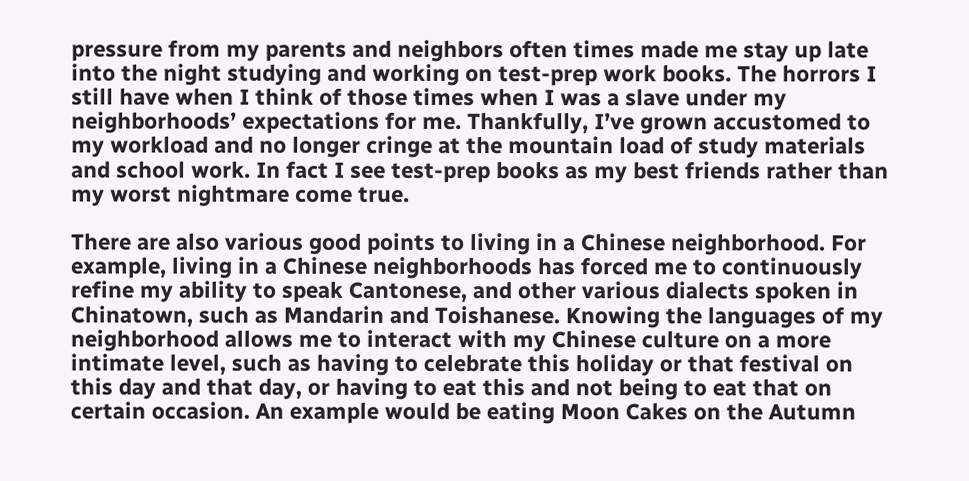pressure from my parents and neighbors often times made me stay up late into the night studying and working on test-prep work books. The horrors I still have when I think of those times when I was a slave under my neighborhoods’ expectations for me. Thankfully, I’ve grown accustomed to my workload and no longer cringe at the mountain load of study materials and school work. In fact I see test-prep books as my best friends rather than my worst nightmare come true.

There are also various good points to living in a Chinese neighborhood. For example, living in a Chinese neighborhoods has forced me to continuously refine my ability to speak Cantonese, and other various dialects spoken in Chinatown, such as Mandarin and Toishanese. Knowing the languages of my neighborhood allows me to interact with my Chinese culture on a more intimate level, such as having to celebrate this holiday or that festival on this day and that day, or having to eat this and not being to eat that on certain occasion. An example would be eating Moon Cakes on the Autumn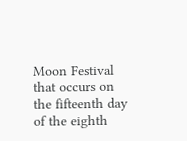Moon Festival that occurs on the fifteenth day of the eighth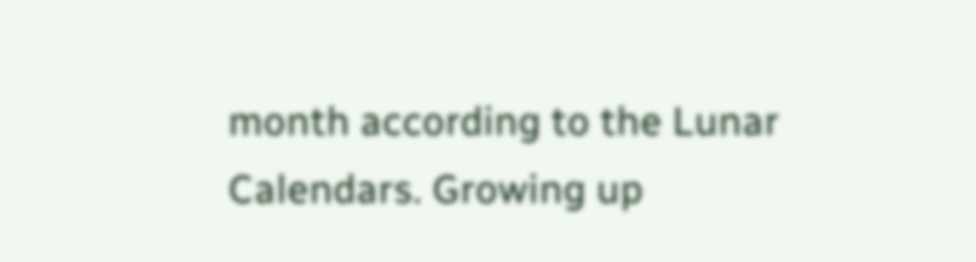month according to the Lunar Calendars. Growing up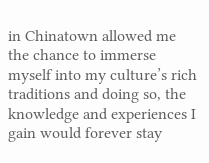in Chinatown allowed me the chance to immerse myself into my culture’s rich traditions and doing so, the knowledge and experiences I gain would forever stay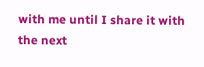with me until I share it with the next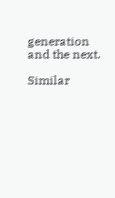generation and the next.

Similar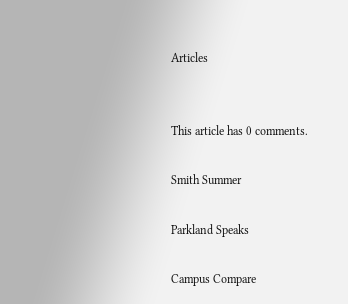Articles


This article has 0 comments.

Smith Summer

Parkland Speaks

Campus Compare